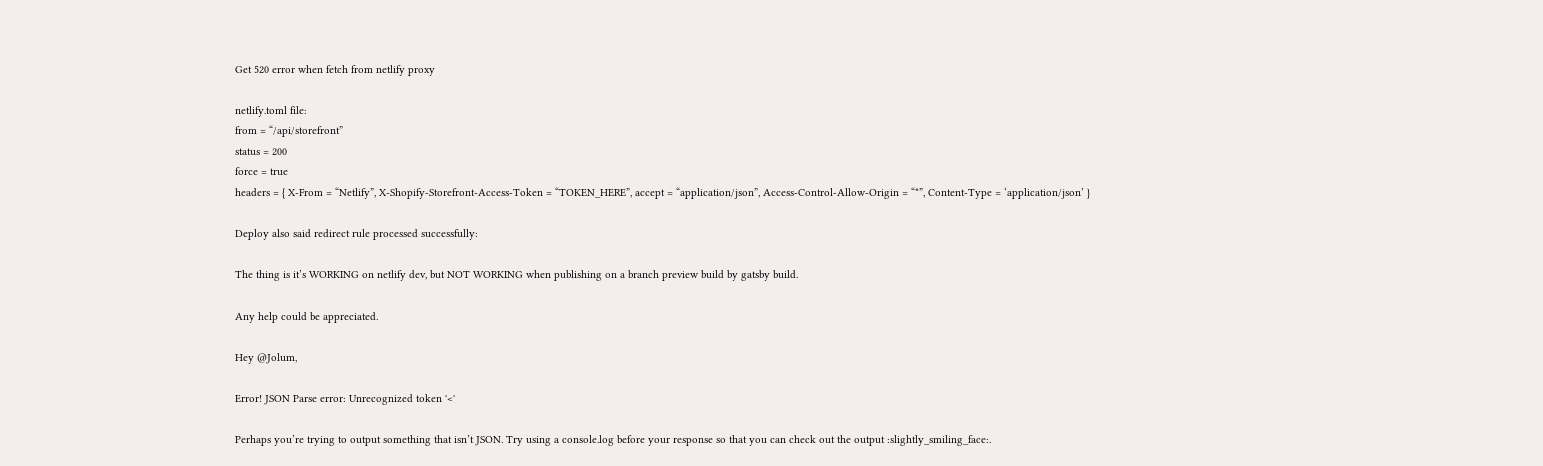Get 520 error when fetch from netlify proxy

netlify.toml file:
from = “/api/storefront”
status = 200
force = true
headers = { X-From = “Netlify”, X-Shopify-Storefront-Access-Token = “TOKEN_HERE”, accept = “application/json”, Access-Control-Allow-Origin = “*”, Content-Type = ‘application/json’ }

Deploy also said redirect rule processed successfully:

The thing is it’s WORKING on netlify dev, but NOT WORKING when publishing on a branch preview build by gatsby build.

Any help could be appreciated.

Hey @Jolum,

Error! JSON Parse error: Unrecognized token '<'

Perhaps you’re trying to output something that isn’t JSON. Try using a console.log before your response so that you can check out the output :slightly_smiling_face:.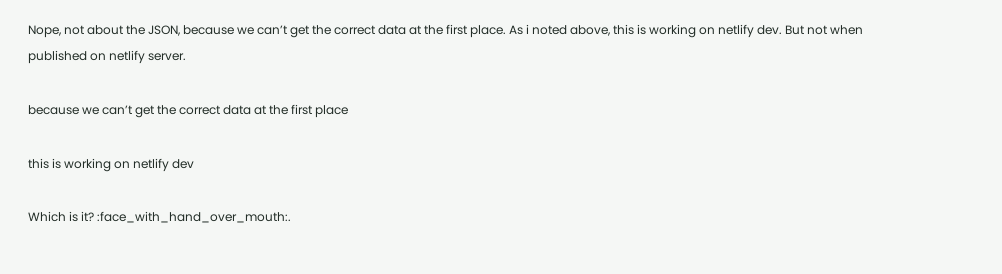Nope, not about the JSON, because we can’t get the correct data at the first place. As i noted above, this is working on netlify dev. But not when published on netlify server.

because we can’t get the correct data at the first place

this is working on netlify dev

Which is it? :face_with_hand_over_mouth:.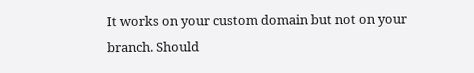It works on your custom domain but not on your branch. Should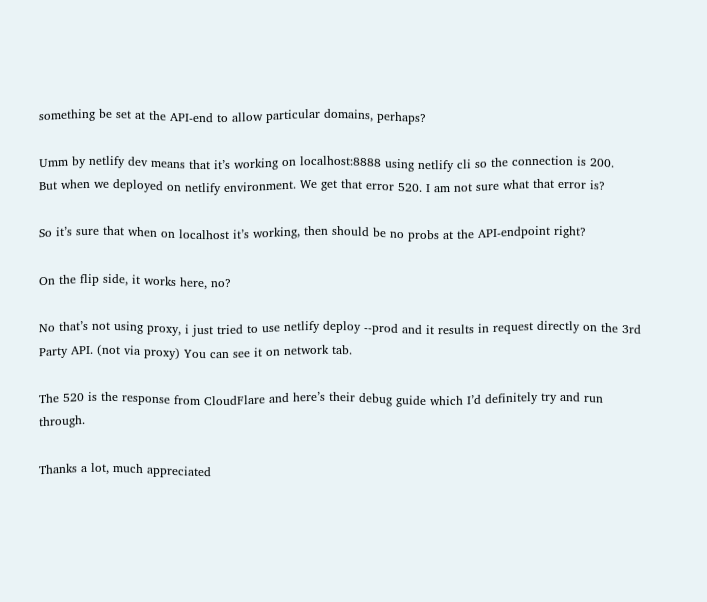something be set at the API-end to allow particular domains, perhaps?

Umm by netlify dev means that it’s working on localhost:8888 using netlify cli so the connection is 200.
But when we deployed on netlify environment. We get that error 520. I am not sure what that error is?

So it’s sure that when on localhost it’s working, then should be no probs at the API-endpoint right?

On the flip side, it works here, no?

No that’s not using proxy, i just tried to use netlify deploy --prod and it results in request directly on the 3rd Party API. (not via proxy) You can see it on network tab.

The 520 is the response from CloudFlare and here’s their debug guide which I’d definitely try and run through.

Thanks a lot, much appreciated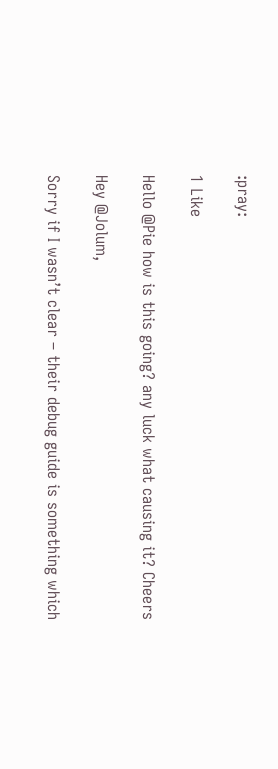:pray:

1 Like

Hello @Pie how is this going? any luck what causing it? Cheers

Hey @Jolum,

Sorry if I wasn’t clear – their debug guide is something which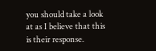you should take a look at as I believe that this is their response.